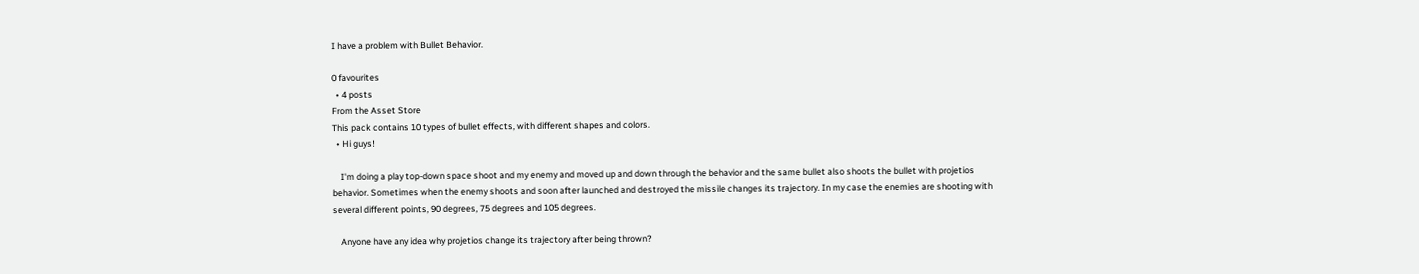I have a problem with Bullet Behavior.

0 favourites
  • 4 posts
From the Asset Store
This pack contains 10 types of bullet effects, with different shapes and colors.
  • Hi guys!

    I'm doing a play top-down space shoot and my enemy and moved up and down through the behavior and the same bullet also shoots the bullet with projetios behavior. Sometimes when the enemy shoots and soon after launched and destroyed the missile changes its trajectory. In my case the enemies are shooting with several different points, 90 degrees, 75 degrees and 105 degrees.

    Anyone have any idea why projetios change its trajectory after being thrown?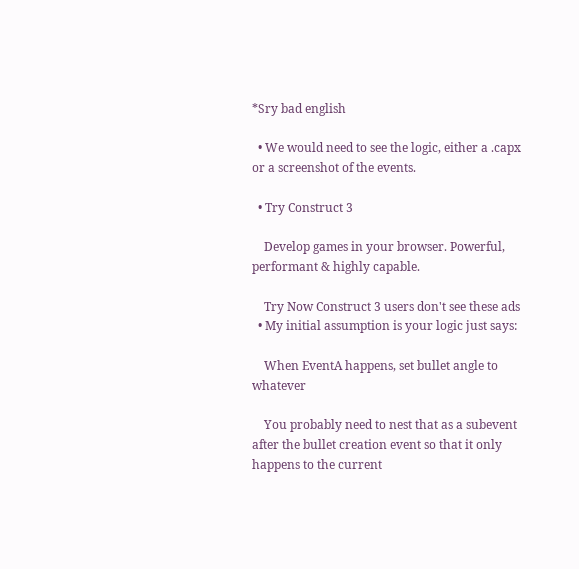*Sry bad english

  • We would need to see the logic, either a .capx or a screenshot of the events.

  • Try Construct 3

    Develop games in your browser. Powerful, performant & highly capable.

    Try Now Construct 3 users don't see these ads
  • My initial assumption is your logic just says:

    When EventA happens, set bullet angle to whatever

    You probably need to nest that as a subevent after the bullet creation event so that it only happens to the current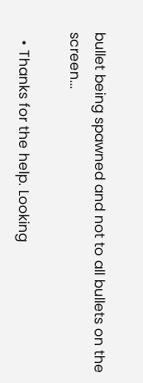bullet being spawned and not to all bullets on the screen...

  • Thanks for the help. Looking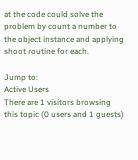at the code could solve the problem by count a number to the object instance and applying shoot routine for each.

Jump to:
Active Users
There are 1 visitors browsing this topic (0 users and 1 guests)